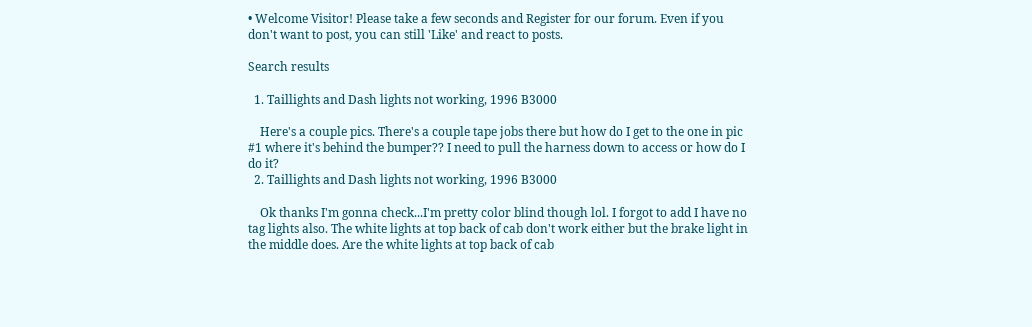• Welcome Visitor! Please take a few seconds and Register for our forum. Even if you don't want to post, you can still 'Like' and react to posts.

Search results

  1. Taillights and Dash lights not working, 1996 B3000

    Here's a couple pics. There's a couple tape jobs there but how do I get to the one in pic #1 where it's behind the bumper?? I need to pull the harness down to access or how do I do it?
  2. Taillights and Dash lights not working, 1996 B3000

    Ok thanks I'm gonna check...I'm pretty color blind though lol. I forgot to add I have no tag lights also. The white lights at top back of cab don't work either but the brake light in the middle does. Are the white lights at top back of cab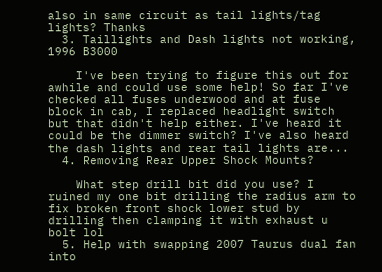also in same circuit as tail lights/tag lights? Thanks
  3. Taillights and Dash lights not working, 1996 B3000

    I've been trying to figure this out for awhile and could use some help! So far I've checked all fuses underwood and at fuse block in cab, I replaced headlight switch but that didn't help either. I've heard it could be the dimmer switch? I've also heard the dash lights and rear tail lights are...
  4. Removing Rear Upper Shock Mounts?

    What step drill bit did you use? I ruined my one bit drilling the radius arm to fix broken front shock lower stud by drilling then clamping it with exhaust u bolt lol
  5. Help with swapping 2007 Taurus dual fan into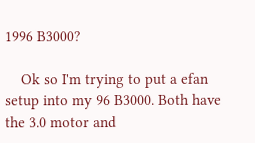1996 B3000?

    Ok so I'm trying to put a efan setup into my 96 B3000. Both have the 3.0 motor and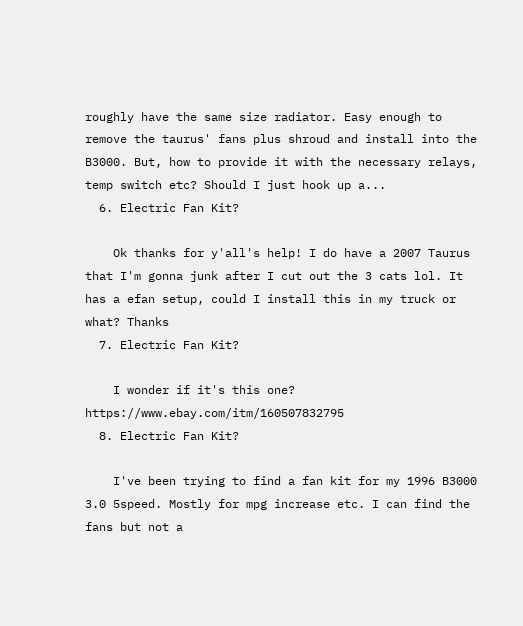roughly have the same size radiator. Easy enough to remove the taurus' fans plus shroud and install into the B3000. But, how to provide it with the necessary relays, temp switch etc? Should I just hook up a...
  6. Electric Fan Kit?

    Ok thanks for y'all's help! I do have a 2007 Taurus that I'm gonna junk after I cut out the 3 cats lol. It has a efan setup, could I install this in my truck or what? Thanks
  7. Electric Fan Kit?

    I wonder if it's this one? https://www.ebay.com/itm/160507832795
  8. Electric Fan Kit?

    I've been trying to find a fan kit for my 1996 B3000 3.0 5speed. Mostly for mpg increase etc. I can find the fans but not a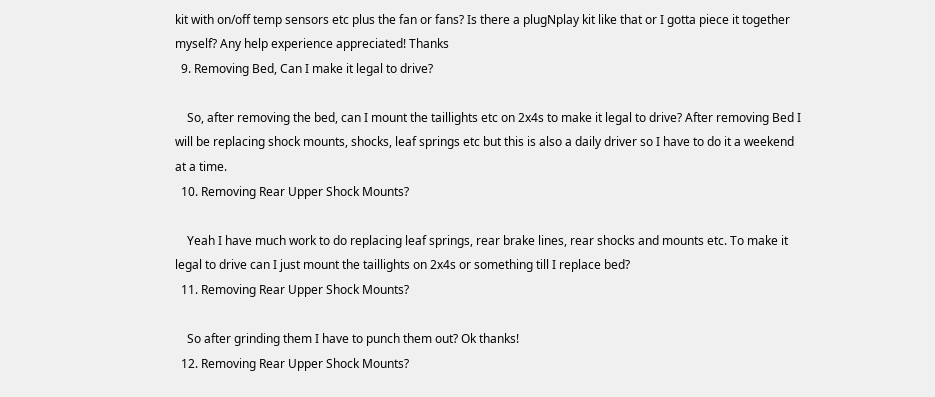kit with on/off temp sensors etc plus the fan or fans? Is there a plugNplay kit like that or I gotta piece it together myself? Any help experience appreciated! Thanks
  9. Removing Bed, Can I make it legal to drive?

    So, after removing the bed, can I mount the taillights etc on 2x4s to make it legal to drive? After removing Bed I will be replacing shock mounts, shocks, leaf springs etc but this is also a daily driver so I have to do it a weekend at a time.
  10. Removing Rear Upper Shock Mounts?

    Yeah I have much work to do replacing leaf springs, rear brake lines, rear shocks and mounts etc. To make it legal to drive can I just mount the taillights on 2x4s or something till I replace bed?
  11. Removing Rear Upper Shock Mounts?

    So after grinding them I have to punch them out? Ok thanks!
  12. Removing Rear Upper Shock Mounts?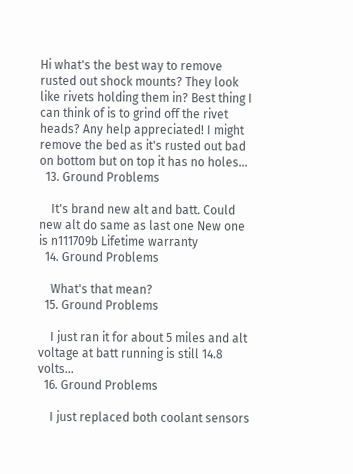Hi what's the best way to remove rusted out shock mounts? They look like rivets holding them in? Best thing I can think of is to grind off the rivet heads? Any help appreciated! I might remove the bed as it's rusted out bad on bottom but on top it has no holes...
  13. Ground Problems

    It's brand new alt and batt. Could new alt do same as last one New one is n111709b Lifetime warranty
  14. Ground Problems

    What's that mean?
  15. Ground Problems

    I just ran it for about 5 miles and alt voltage at batt running is still 14.8 volts...
  16. Ground Problems

    I just replaced both coolant sensors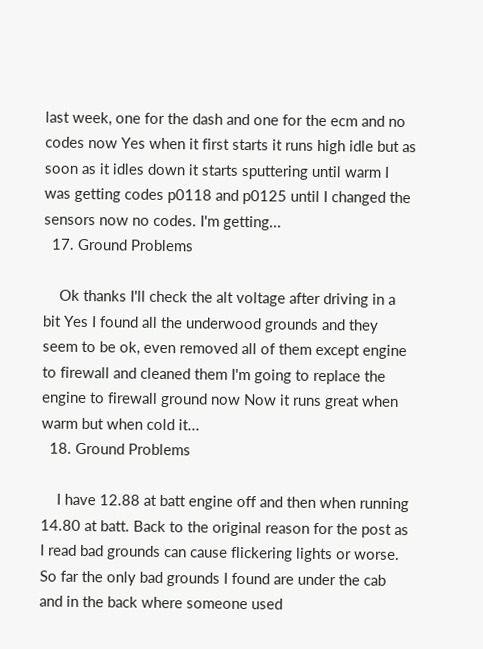last week, one for the dash and one for the ecm and no codes now Yes when it first starts it runs high idle but as soon as it idles down it starts sputtering until warm I was getting codes p0118 and p0125 until I changed the sensors now no codes. I'm getting...
  17. Ground Problems

    Ok thanks I'll check the alt voltage after driving in a bit Yes I found all the underwood grounds and they seem to be ok, even removed all of them except engine to firewall and cleaned them I'm going to replace the engine to firewall ground now Now it runs great when warm but when cold it...
  18. Ground Problems

    I have 12.88 at batt engine off and then when running 14.80 at batt. Back to the original reason for the post as I read bad grounds can cause flickering lights or worse. So far the only bad grounds I found are under the cab and in the back where someone used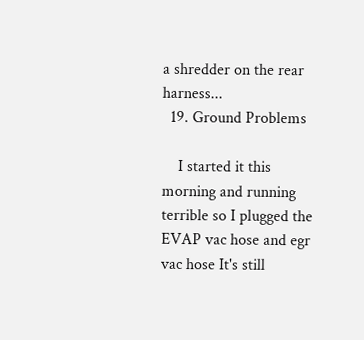a shredder on the rear harness...
  19. Ground Problems

    I started it this morning and running terrible so I plugged the EVAP vac hose and egr vac hose It's still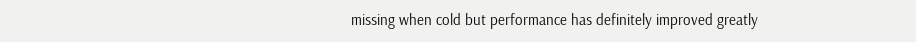missing when cold but performance has definitely improved greatly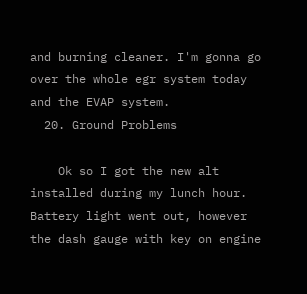and burning cleaner. I'm gonna go over the whole egr system today and the EVAP system.
  20. Ground Problems

    Ok so I got the new alt installed during my lunch hour. Battery light went out, however the dash gauge with key on engine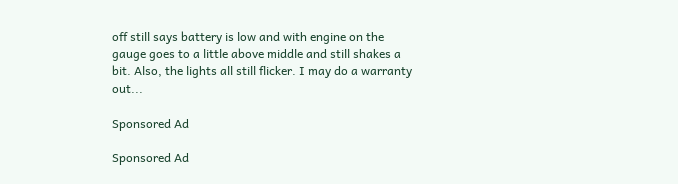off still says battery is low and with engine on the gauge goes to a little above middle and still shakes a bit. Also, the lights all still flicker. I may do a warranty out...

Sponsored Ad

Sponsored Ad